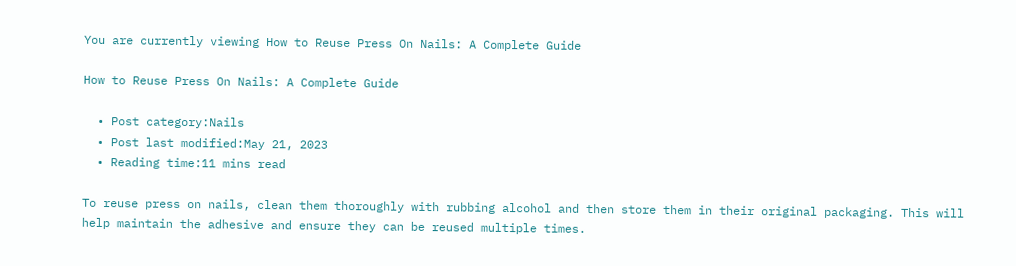You are currently viewing How to Reuse Press On Nails: A Complete Guide

How to Reuse Press On Nails: A Complete Guide

  • Post category:Nails
  • Post last modified:May 21, 2023
  • Reading time:11 mins read

To reuse press on nails, clean them thoroughly with rubbing alcohol and then store them in their original packaging. This will help maintain the adhesive and ensure they can be reused multiple times.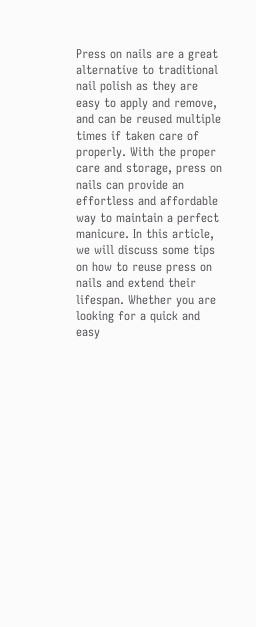Press on nails are a great alternative to traditional nail polish as they are easy to apply and remove, and can be reused multiple times if taken care of properly. With the proper care and storage, press on nails can provide an effortless and affordable way to maintain a perfect manicure. In this article, we will discuss some tips on how to reuse press on nails and extend their lifespan. Whether you are looking for a quick and easy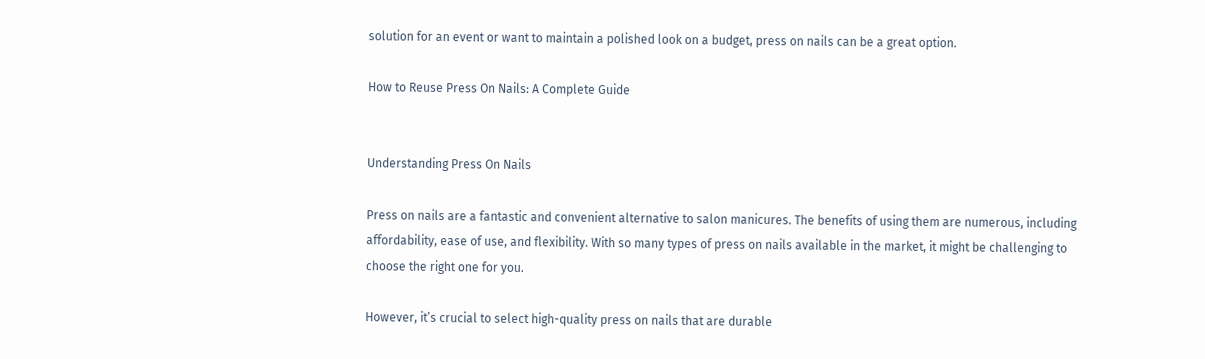solution for an event or want to maintain a polished look on a budget, press on nails can be a great option.

How to Reuse Press On Nails: A Complete Guide


Understanding Press On Nails

Press on nails are a fantastic and convenient alternative to salon manicures. The benefits of using them are numerous, including affordability, ease of use, and flexibility. With so many types of press on nails available in the market, it might be challenging to choose the right one for you.

However, it’s crucial to select high-quality press on nails that are durable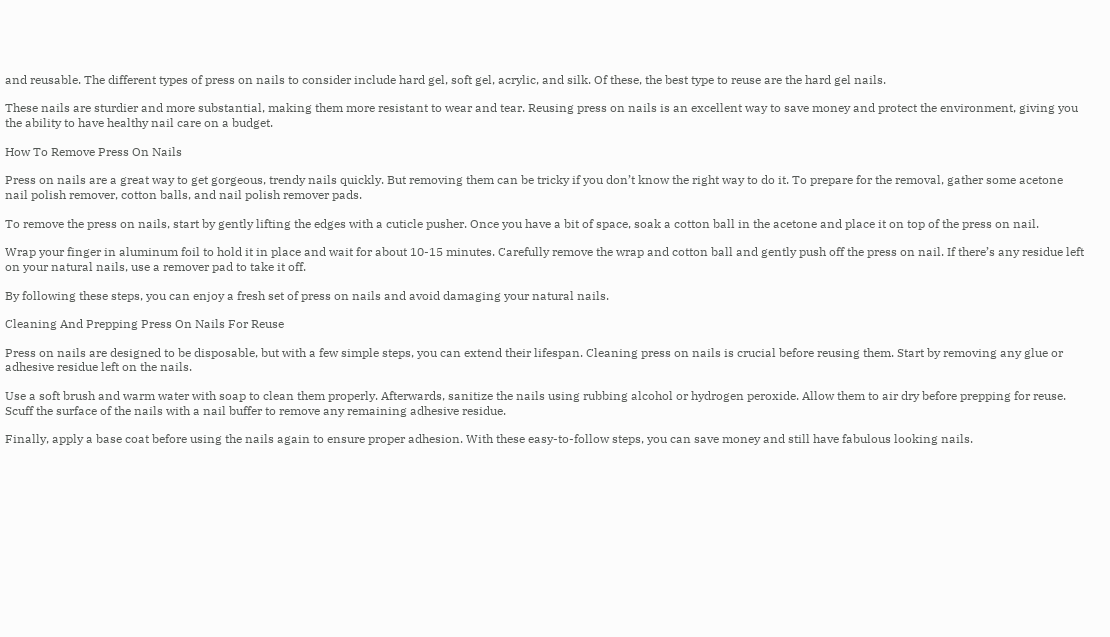and reusable. The different types of press on nails to consider include hard gel, soft gel, acrylic, and silk. Of these, the best type to reuse are the hard gel nails.

These nails are sturdier and more substantial, making them more resistant to wear and tear. Reusing press on nails is an excellent way to save money and protect the environment, giving you the ability to have healthy nail care on a budget.

How To Remove Press On Nails

Press on nails are a great way to get gorgeous, trendy nails quickly. But removing them can be tricky if you don’t know the right way to do it. To prepare for the removal, gather some acetone nail polish remover, cotton balls, and nail polish remover pads.

To remove the press on nails, start by gently lifting the edges with a cuticle pusher. Once you have a bit of space, soak a cotton ball in the acetone and place it on top of the press on nail.

Wrap your finger in aluminum foil to hold it in place and wait for about 10-15 minutes. Carefully remove the wrap and cotton ball and gently push off the press on nail. If there’s any residue left on your natural nails, use a remover pad to take it off.

By following these steps, you can enjoy a fresh set of press on nails and avoid damaging your natural nails.

Cleaning And Prepping Press On Nails For Reuse

Press on nails are designed to be disposable, but with a few simple steps, you can extend their lifespan. Cleaning press on nails is crucial before reusing them. Start by removing any glue or adhesive residue left on the nails.

Use a soft brush and warm water with soap to clean them properly. Afterwards, sanitize the nails using rubbing alcohol or hydrogen peroxide. Allow them to air dry before prepping for reuse. Scuff the surface of the nails with a nail buffer to remove any remaining adhesive residue.

Finally, apply a base coat before using the nails again to ensure proper adhesion. With these easy-to-follow steps, you can save money and still have fabulous looking nails.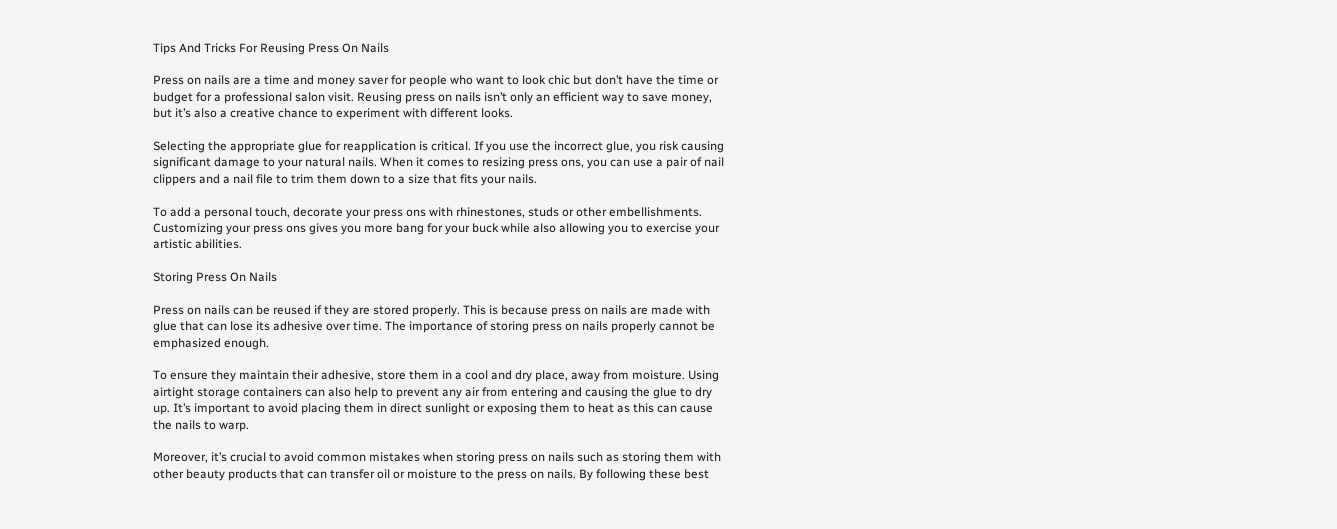Tips And Tricks For Reusing Press On Nails

Press on nails are a time and money saver for people who want to look chic but don’t have the time or budget for a professional salon visit. Reusing press on nails isn’t only an efficient way to save money, but it’s also a creative chance to experiment with different looks.

Selecting the appropriate glue for reapplication is critical. If you use the incorrect glue, you risk causing significant damage to your natural nails. When it comes to resizing press ons, you can use a pair of nail clippers and a nail file to trim them down to a size that fits your nails.

To add a personal touch, decorate your press ons with rhinestones, studs or other embellishments. Customizing your press ons gives you more bang for your buck while also allowing you to exercise your artistic abilities.

Storing Press On Nails

Press on nails can be reused if they are stored properly. This is because press on nails are made with glue that can lose its adhesive over time. The importance of storing press on nails properly cannot be emphasized enough.

To ensure they maintain their adhesive, store them in a cool and dry place, away from moisture. Using airtight storage containers can also help to prevent any air from entering and causing the glue to dry up. It’s important to avoid placing them in direct sunlight or exposing them to heat as this can cause the nails to warp.

Moreover, it’s crucial to avoid common mistakes when storing press on nails such as storing them with other beauty products that can transfer oil or moisture to the press on nails. By following these best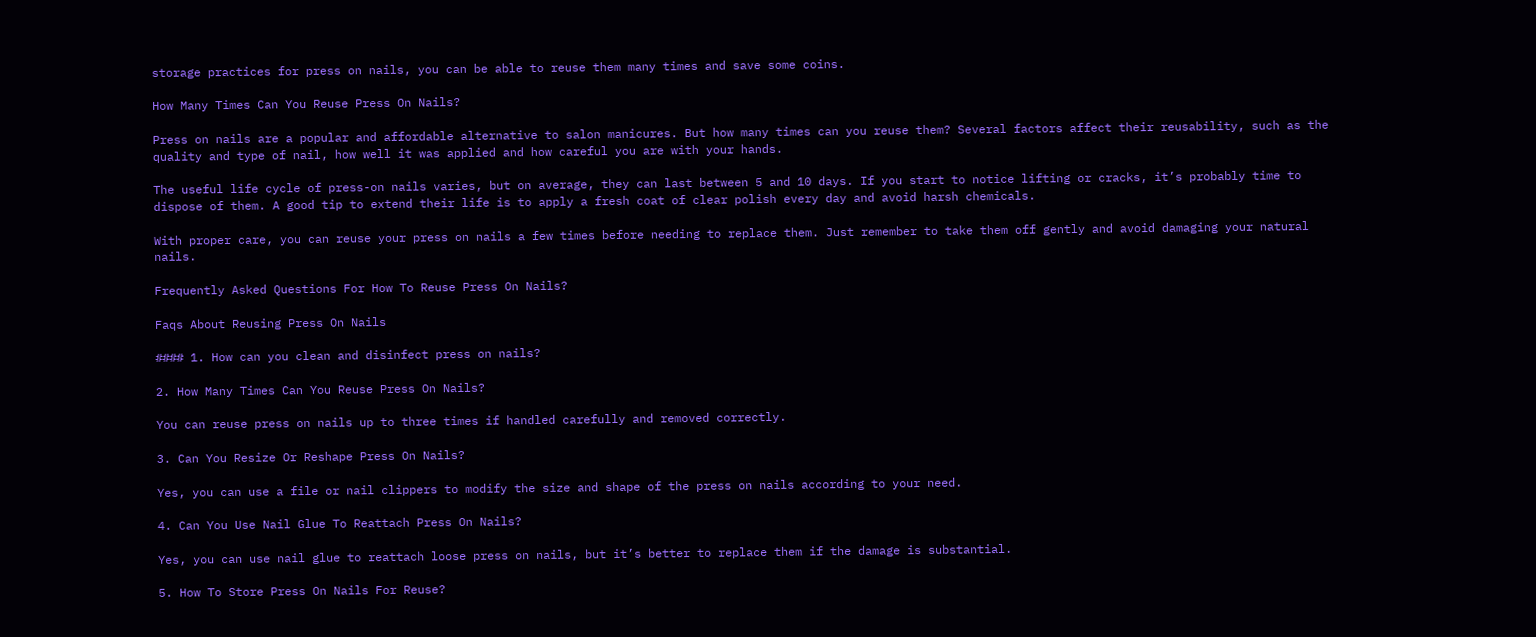storage practices for press on nails, you can be able to reuse them many times and save some coins.

How Many Times Can You Reuse Press On Nails?

Press on nails are a popular and affordable alternative to salon manicures. But how many times can you reuse them? Several factors affect their reusability, such as the quality and type of nail, how well it was applied and how careful you are with your hands.

The useful life cycle of press-on nails varies, but on average, they can last between 5 and 10 days. If you start to notice lifting or cracks, it’s probably time to dispose of them. A good tip to extend their life is to apply a fresh coat of clear polish every day and avoid harsh chemicals.

With proper care, you can reuse your press on nails a few times before needing to replace them. Just remember to take them off gently and avoid damaging your natural nails.

Frequently Asked Questions For How To Reuse Press On Nails?

Faqs About Reusing Press On Nails

#### 1. How can you clean and disinfect press on nails?

2. How Many Times Can You Reuse Press On Nails?

You can reuse press on nails up to three times if handled carefully and removed correctly.

3. Can You Resize Or Reshape Press On Nails?

Yes, you can use a file or nail clippers to modify the size and shape of the press on nails according to your need.

4. Can You Use Nail Glue To Reattach Press On Nails?

Yes, you can use nail glue to reattach loose press on nails, but it’s better to replace them if the damage is substantial.

5. How To Store Press On Nails For Reuse?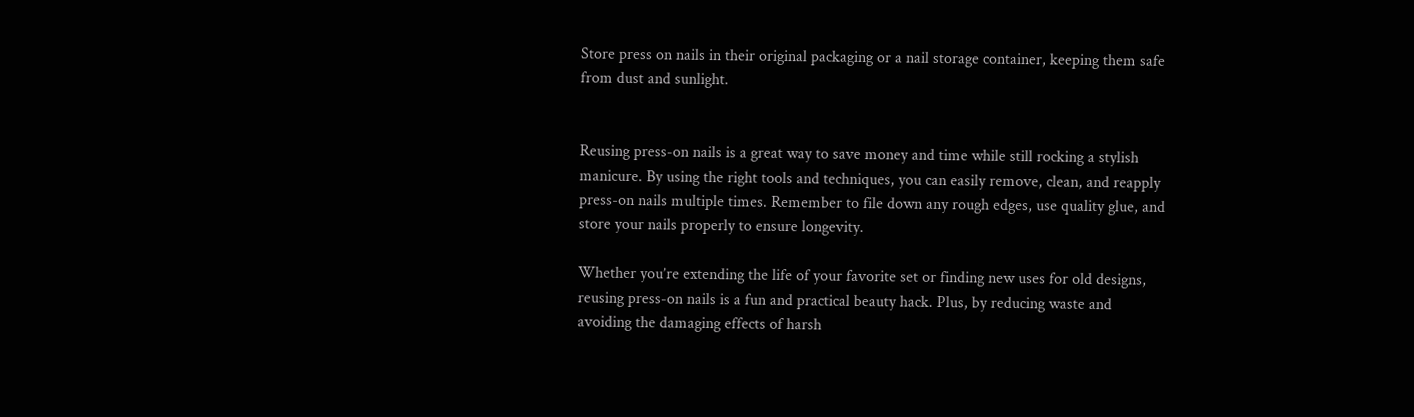Store press on nails in their original packaging or a nail storage container, keeping them safe from dust and sunlight.


Reusing press-on nails is a great way to save money and time while still rocking a stylish manicure. By using the right tools and techniques, you can easily remove, clean, and reapply press-on nails multiple times. Remember to file down any rough edges, use quality glue, and store your nails properly to ensure longevity.

Whether you’re extending the life of your favorite set or finding new uses for old designs, reusing press-on nails is a fun and practical beauty hack. Plus, by reducing waste and avoiding the damaging effects of harsh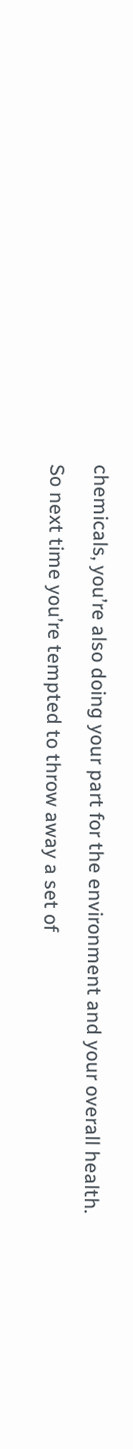chemicals, you’re also doing your part for the environment and your overall health.

So next time you’re tempted to throw away a set of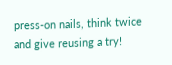press-on nails, think twice and give reusing a try!